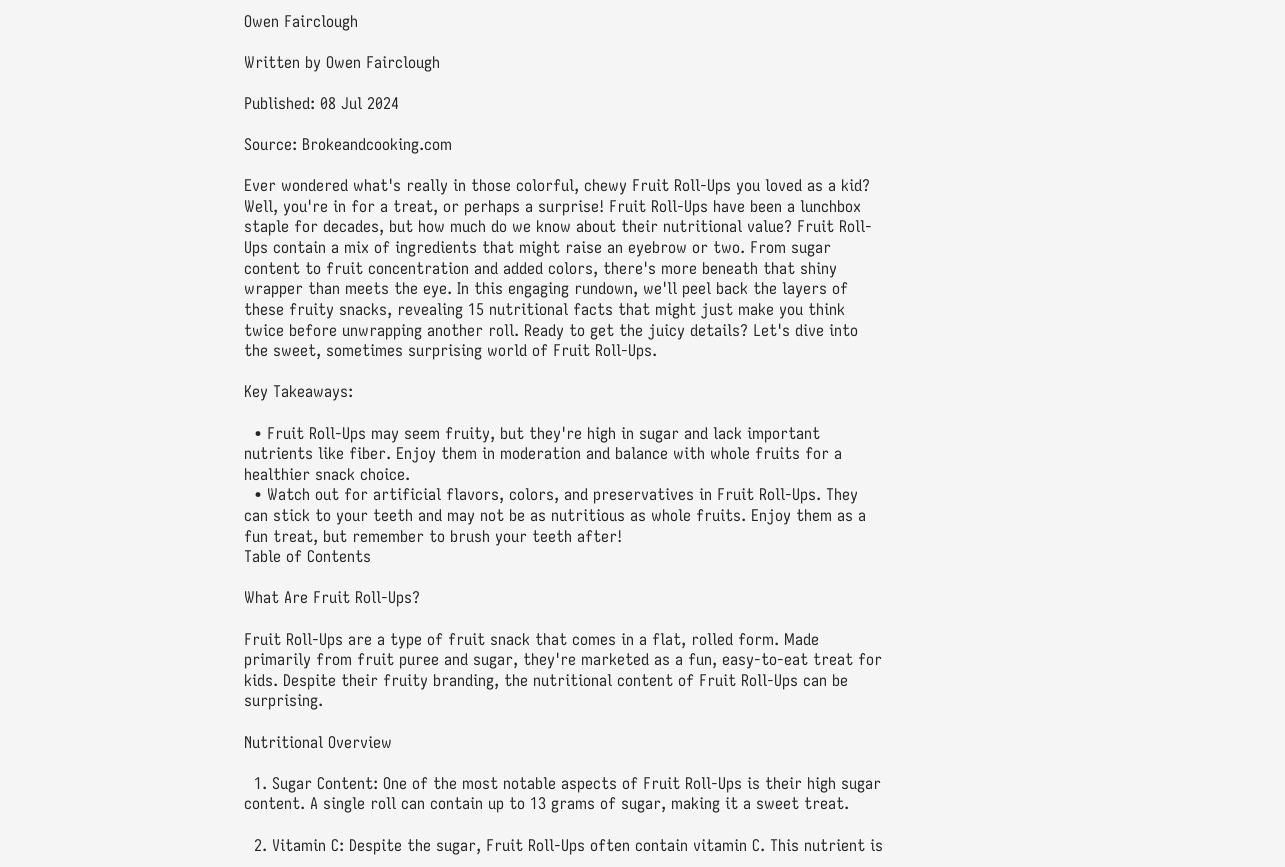Owen Fairclough

Written by Owen Fairclough

Published: 08 Jul 2024

Source: Brokeandcooking.com

Ever wondered what's really in those colorful, chewy Fruit Roll-Ups you loved as a kid? Well, you're in for a treat, or perhaps a surprise! Fruit Roll-Ups have been a lunchbox staple for decades, but how much do we know about their nutritional value? Fruit Roll-Ups contain a mix of ingredients that might raise an eyebrow or two. From sugar content to fruit concentration and added colors, there's more beneath that shiny wrapper than meets the eye. In this engaging rundown, we'll peel back the layers of these fruity snacks, revealing 15 nutritional facts that might just make you think twice before unwrapping another roll. Ready to get the juicy details? Let's dive into the sweet, sometimes surprising world of Fruit Roll-Ups.

Key Takeaways:

  • Fruit Roll-Ups may seem fruity, but they're high in sugar and lack important nutrients like fiber. Enjoy them in moderation and balance with whole fruits for a healthier snack choice.
  • Watch out for artificial flavors, colors, and preservatives in Fruit Roll-Ups. They can stick to your teeth and may not be as nutritious as whole fruits. Enjoy them as a fun treat, but remember to brush your teeth after!
Table of Contents

What Are Fruit Roll-Ups?

Fruit Roll-Ups are a type of fruit snack that comes in a flat, rolled form. Made primarily from fruit puree and sugar, they're marketed as a fun, easy-to-eat treat for kids. Despite their fruity branding, the nutritional content of Fruit Roll-Ups can be surprising.

Nutritional Overview

  1. Sugar Content: One of the most notable aspects of Fruit Roll-Ups is their high sugar content. A single roll can contain up to 13 grams of sugar, making it a sweet treat.

  2. Vitamin C: Despite the sugar, Fruit Roll-Ups often contain vitamin C. This nutrient is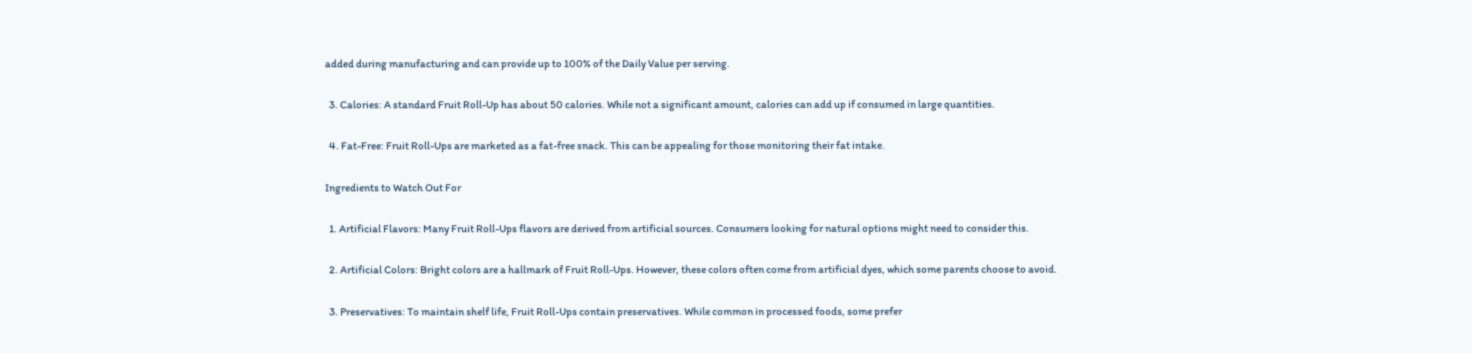added during manufacturing and can provide up to 100% of the Daily Value per serving.

  3. Calories: A standard Fruit Roll-Up has about 50 calories. While not a significant amount, calories can add up if consumed in large quantities.

  4. Fat-Free: Fruit Roll-Ups are marketed as a fat-free snack. This can be appealing for those monitoring their fat intake.

Ingredients to Watch Out For

  1. Artificial Flavors: Many Fruit Roll-Ups flavors are derived from artificial sources. Consumers looking for natural options might need to consider this.

  2. Artificial Colors: Bright colors are a hallmark of Fruit Roll-Ups. However, these colors often come from artificial dyes, which some parents choose to avoid.

  3. Preservatives: To maintain shelf life, Fruit Roll-Ups contain preservatives. While common in processed foods, some prefer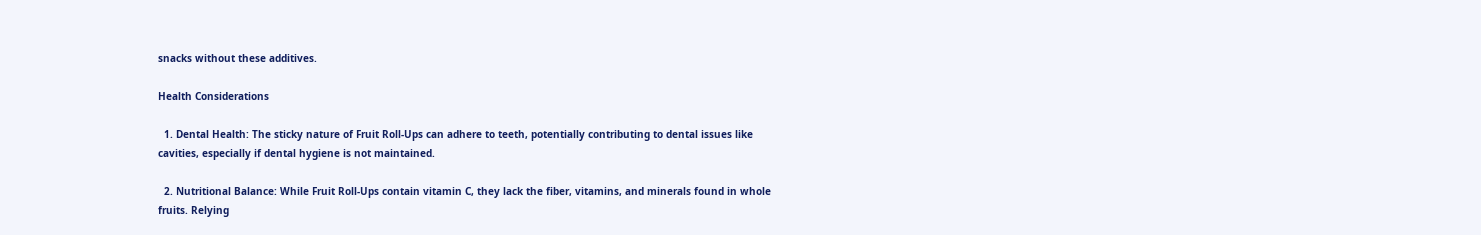snacks without these additives.

Health Considerations

  1. Dental Health: The sticky nature of Fruit Roll-Ups can adhere to teeth, potentially contributing to dental issues like cavities, especially if dental hygiene is not maintained.

  2. Nutritional Balance: While Fruit Roll-Ups contain vitamin C, they lack the fiber, vitamins, and minerals found in whole fruits. Relying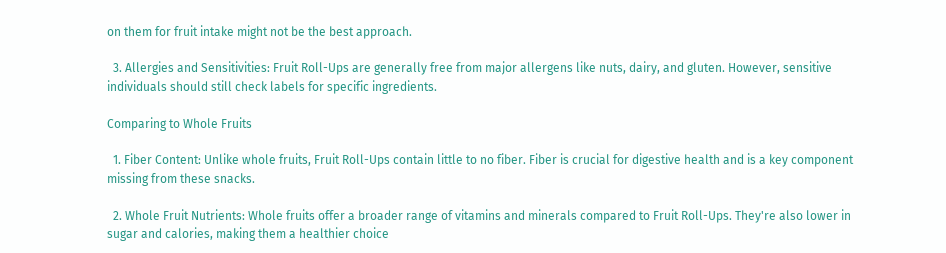on them for fruit intake might not be the best approach.

  3. Allergies and Sensitivities: Fruit Roll-Ups are generally free from major allergens like nuts, dairy, and gluten. However, sensitive individuals should still check labels for specific ingredients.

Comparing to Whole Fruits

  1. Fiber Content: Unlike whole fruits, Fruit Roll-Ups contain little to no fiber. Fiber is crucial for digestive health and is a key component missing from these snacks.

  2. Whole Fruit Nutrients: Whole fruits offer a broader range of vitamins and minerals compared to Fruit Roll-Ups. They're also lower in sugar and calories, making them a healthier choice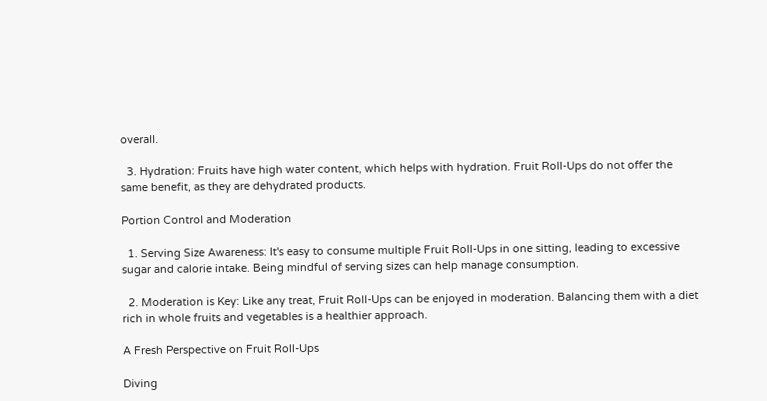overall.

  3. Hydration: Fruits have high water content, which helps with hydration. Fruit Roll-Ups do not offer the same benefit, as they are dehydrated products.

Portion Control and Moderation

  1. Serving Size Awareness: It's easy to consume multiple Fruit Roll-Ups in one sitting, leading to excessive sugar and calorie intake. Being mindful of serving sizes can help manage consumption.

  2. Moderation is Key: Like any treat, Fruit Roll-Ups can be enjoyed in moderation. Balancing them with a diet rich in whole fruits and vegetables is a healthier approach.

A Fresh Perspective on Fruit Roll-Ups

Diving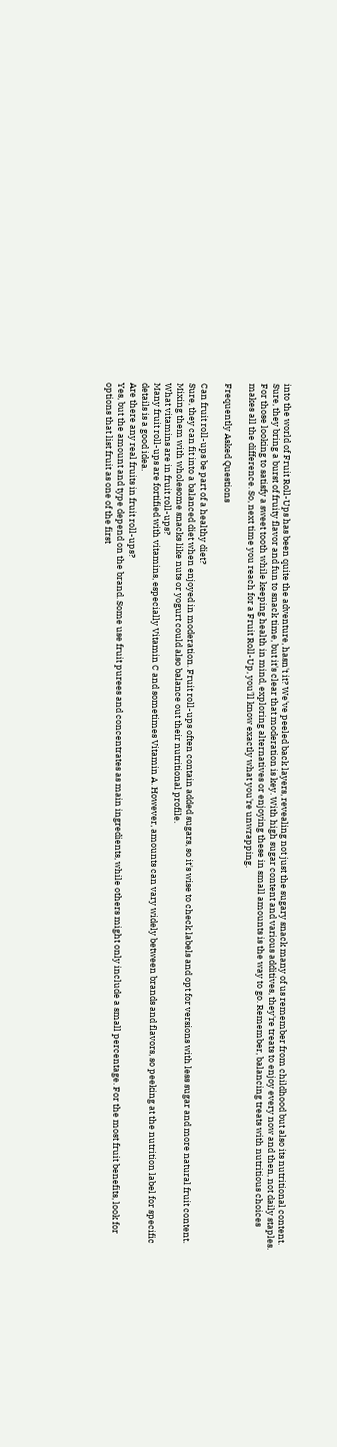into the world of Fruit Roll-Ups has been quite the adventure, hasn't it? We've peeled back layers, revealing not just the sugary snack many of us remember from childhood but also its nutritional content. Sure, they bring a burst of fruity flavor and fun to snack time, but it's clear that moderation is key. With high sugar content and various additives, they're treats to enjoy every now and then, not daily staples. For those looking to satisfy a sweet tooth while keeping health in mind, exploring alternatives or enjoying these in small amounts is the way to go. Remember, balancing treats with nutritious choices makes all the difference. So, next time you reach for a Fruit Roll-Up, you'll know exactly what you're unwrapping.

Frequently Asked Questions

Can fruit roll-ups be part of a healthy diet?
Sure, they can fit into a balanced diet when enjoyed in moderation. Fruit roll-ups often contain added sugars, so it's wise to check labels and opt for versions with less sugar and more natural fruit content. Mixing them with wholesome snacks like nuts or yogurt could also balance out their nutritional profile.
What vitamins are in fruit roll-ups?
Many fruit roll-ups are fortified with vitamins, especially Vitamin C and sometimes Vitamin A. However, amounts can vary widely between brands and flavors, so peeking at the nutrition label for specific details is a good idea.
Are there any real fruits in fruit roll-ups?
Yes, but the amount and type depend on the brand. Some use fruit purees and concentrates as main ingredients, while others might only include a small percentage. For the most fruit benefits, look for options that list fruit as one of the first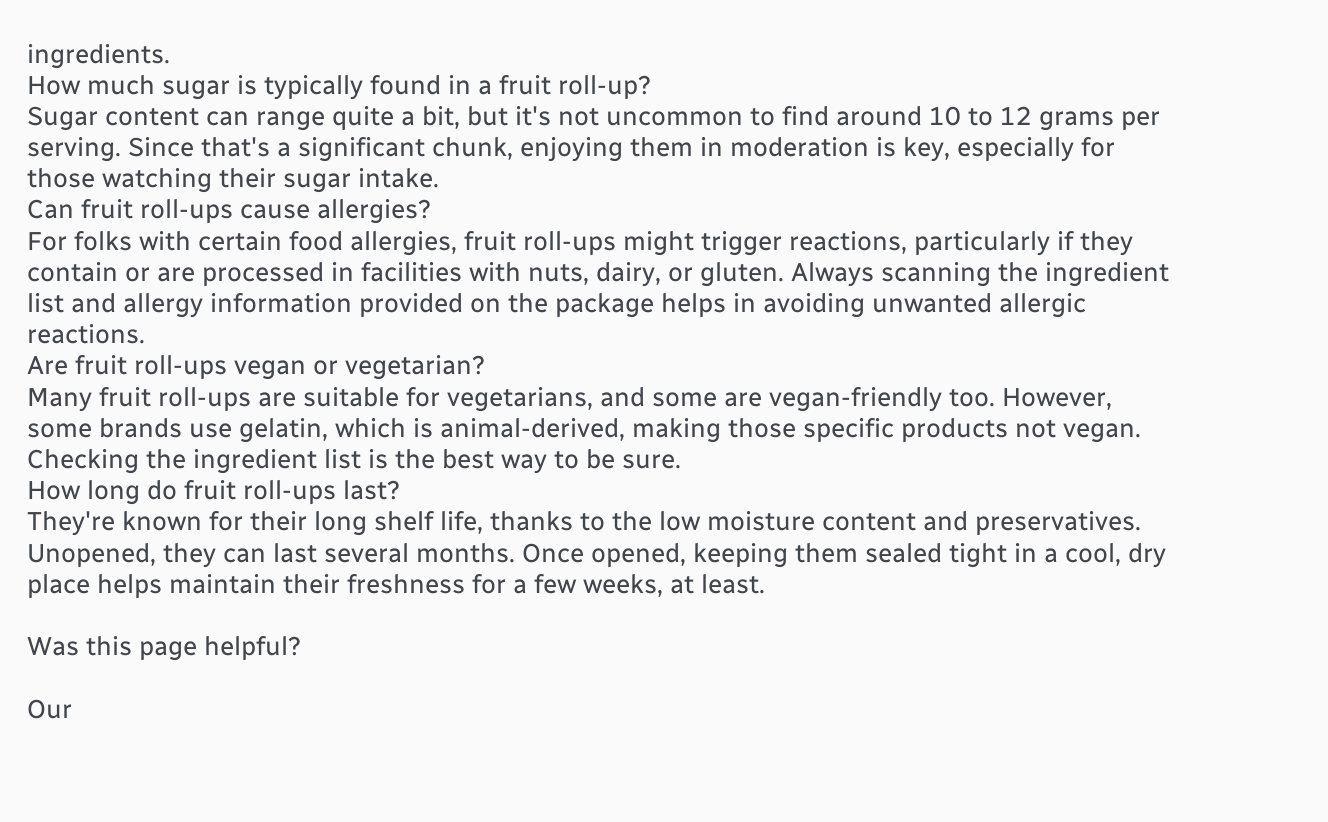ingredients.
How much sugar is typically found in a fruit roll-up?
Sugar content can range quite a bit, but it's not uncommon to find around 10 to 12 grams per serving. Since that's a significant chunk, enjoying them in moderation is key, especially for those watching their sugar intake.
Can fruit roll-ups cause allergies?
For folks with certain food allergies, fruit roll-ups might trigger reactions, particularly if they contain or are processed in facilities with nuts, dairy, or gluten. Always scanning the ingredient list and allergy information provided on the package helps in avoiding unwanted allergic reactions.
Are fruit roll-ups vegan or vegetarian?
Many fruit roll-ups are suitable for vegetarians, and some are vegan-friendly too. However, some brands use gelatin, which is animal-derived, making those specific products not vegan. Checking the ingredient list is the best way to be sure.
How long do fruit roll-ups last?
They're known for their long shelf life, thanks to the low moisture content and preservatives. Unopened, they can last several months. Once opened, keeping them sealed tight in a cool, dry place helps maintain their freshness for a few weeks, at least.

Was this page helpful?

Our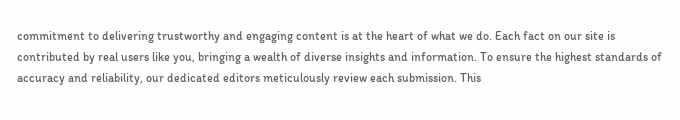commitment to delivering trustworthy and engaging content is at the heart of what we do. Each fact on our site is contributed by real users like you, bringing a wealth of diverse insights and information. To ensure the highest standards of accuracy and reliability, our dedicated editors meticulously review each submission. This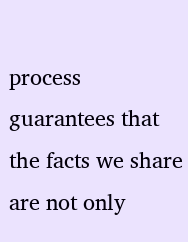process guarantees that the facts we share are not only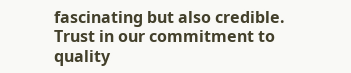fascinating but also credible. Trust in our commitment to quality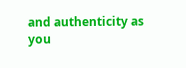and authenticity as you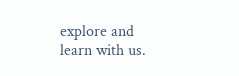explore and learn with us.